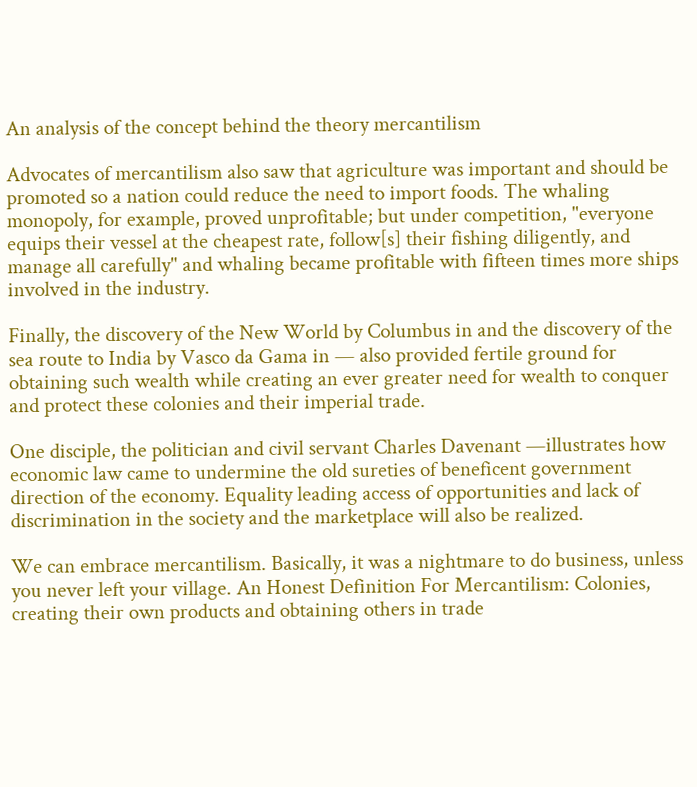An analysis of the concept behind the theory mercantilism

Advocates of mercantilism also saw that agriculture was important and should be promoted so a nation could reduce the need to import foods. The whaling monopoly, for example, proved unprofitable; but under competition, "everyone equips their vessel at the cheapest rate, follow[s] their fishing diligently, and manage all carefully" and whaling became profitable with fifteen times more ships involved in the industry.

Finally, the discovery of the New World by Columbus in and the discovery of the sea route to India by Vasco da Gama in — also provided fertile ground for obtaining such wealth while creating an ever greater need for wealth to conquer and protect these colonies and their imperial trade.

One disciple, the politician and civil servant Charles Davenant —illustrates how economic law came to undermine the old sureties of beneficent government direction of the economy. Equality leading access of opportunities and lack of discrimination in the society and the marketplace will also be realized.

We can embrace mercantilism. Basically, it was a nightmare to do business, unless you never left your village. An Honest Definition For Mercantilism: Colonies, creating their own products and obtaining others in trade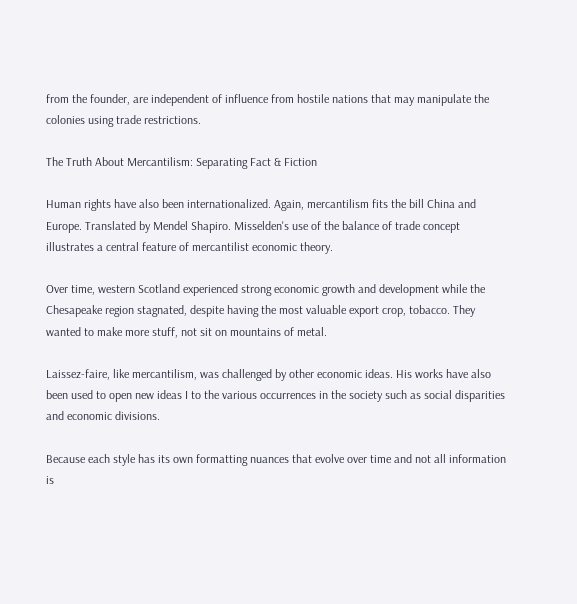from the founder, are independent of influence from hostile nations that may manipulate the colonies using trade restrictions.

The Truth About Mercantilism: Separating Fact & Fiction

Human rights have also been internationalized. Again, mercantilism fits the bill China and Europe. Translated by Mendel Shapiro. Misselden's use of the balance of trade concept illustrates a central feature of mercantilist economic theory.

Over time, western Scotland experienced strong economic growth and development while the Chesapeake region stagnated, despite having the most valuable export crop, tobacco. They wanted to make more stuff, not sit on mountains of metal.

Laissez-faire, like mercantilism, was challenged by other economic ideas. His works have also been used to open new ideas I to the various occurrences in the society such as social disparities and economic divisions.

Because each style has its own formatting nuances that evolve over time and not all information is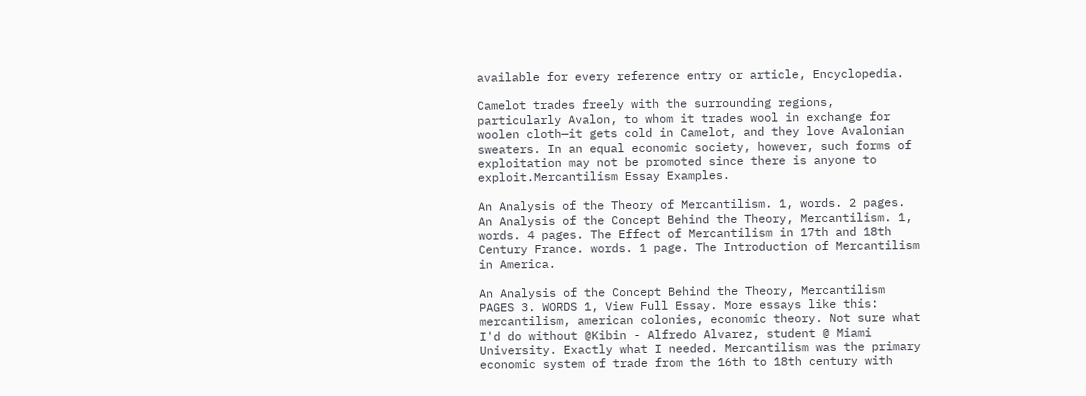available for every reference entry or article, Encyclopedia.

Camelot trades freely with the surrounding regions, particularly Avalon, to whom it trades wool in exchange for woolen cloth—it gets cold in Camelot, and they love Avalonian sweaters. In an equal economic society, however, such forms of exploitation may not be promoted since there is anyone to exploit.Mercantilism Essay Examples.

An Analysis of the Theory of Mercantilism. 1, words. 2 pages. An Analysis of the Concept Behind the Theory, Mercantilism. 1, words. 4 pages. The Effect of Mercantilism in 17th and 18th Century France. words. 1 page. The Introduction of Mercantilism in America.

An Analysis of the Concept Behind the Theory, Mercantilism PAGES 3. WORDS 1, View Full Essay. More essays like this: mercantilism, american colonies, economic theory. Not sure what I'd do without @Kibin - Alfredo Alvarez, student @ Miami University. Exactly what I needed. Mercantilism was the primary economic system of trade from the 16th to 18th century with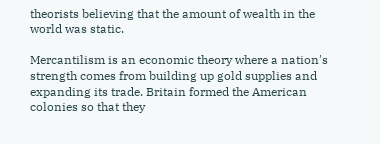theorists believing that the amount of wealth in the world was static.

Mercantilism is an economic theory where a nation's strength comes from building up gold supplies and expanding its trade. Britain formed the American colonies so that they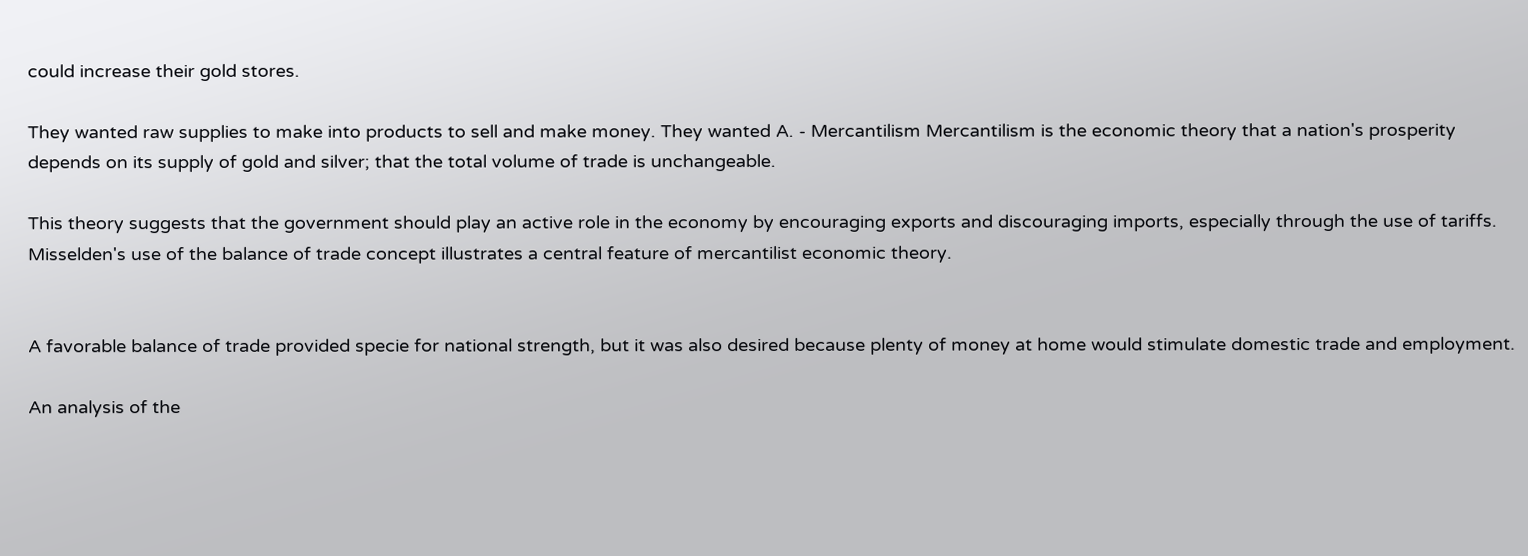could increase their gold stores.

They wanted raw supplies to make into products to sell and make money. They wanted A. - Mercantilism Mercantilism is the economic theory that a nation's prosperity depends on its supply of gold and silver; that the total volume of trade is unchangeable.

This theory suggests that the government should play an active role in the economy by encouraging exports and discouraging imports, especially through the use of tariffs. Misselden's use of the balance of trade concept illustrates a central feature of mercantilist economic theory.


A favorable balance of trade provided specie for national strength, but it was also desired because plenty of money at home would stimulate domestic trade and employment.

An analysis of the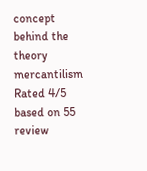concept behind the theory mercantilism
Rated 4/5 based on 55 review